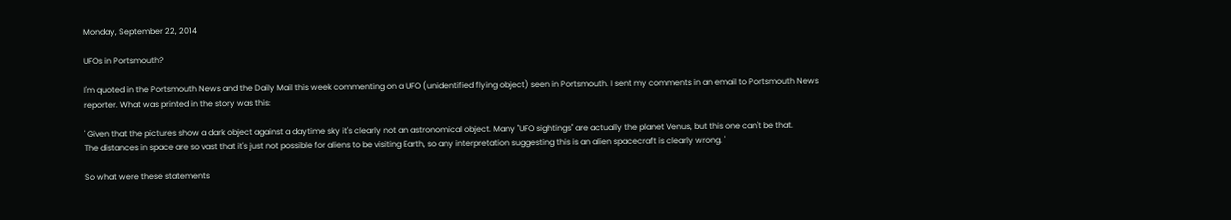Monday, September 22, 2014

UFOs in Portsmouth?

I'm quoted in the Portsmouth News and the Daily Mail this week commenting on a UFO (unidentified flying object) seen in Portsmouth. I sent my comments in an email to Portsmouth News reporter. What was printed in the story was this:

' Given that the pictures show a dark object against a daytime sky it's clearly not an astronomical object. Many "UFO sightings" are actually the planet Venus, but this one can't be that.
The distances in space are so vast that it's just not possible for aliens to be visiting Earth, so any interpretation suggesting this is an alien spacecraft is clearly wrong. '

So what were these statements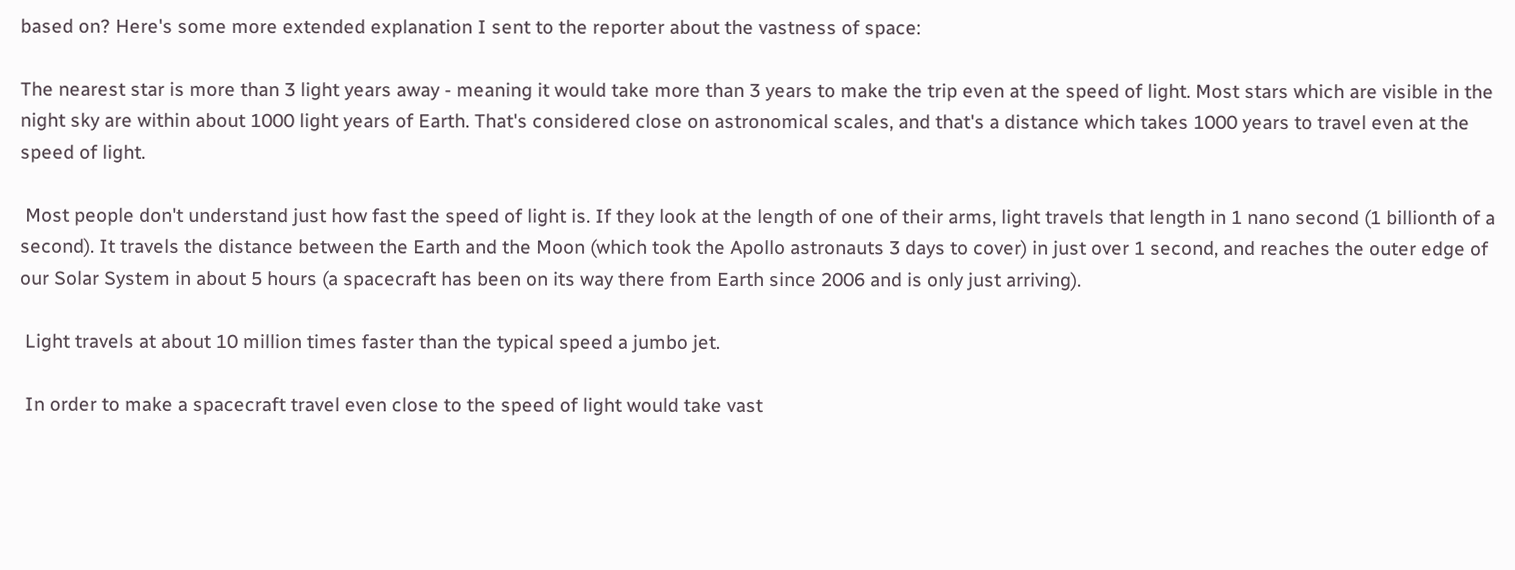based on? Here's some more extended explanation I sent to the reporter about the vastness of space:

The nearest star is more than 3 light years away - meaning it would take more than 3 years to make the trip even at the speed of light. Most stars which are visible in the night sky are within about 1000 light years of Earth. That's considered close on astronomical scales, and that's a distance which takes 1000 years to travel even at the speed of light.

 Most people don't understand just how fast the speed of light is. If they look at the length of one of their arms, light travels that length in 1 nano second (1 billionth of a second). It travels the distance between the Earth and the Moon (which took the Apollo astronauts 3 days to cover) in just over 1 second, and reaches the outer edge of our Solar System in about 5 hours (a spacecraft has been on its way there from Earth since 2006 and is only just arriving).

 Light travels at about 10 million times faster than the typical speed a jumbo jet.

 In order to make a spacecraft travel even close to the speed of light would take vast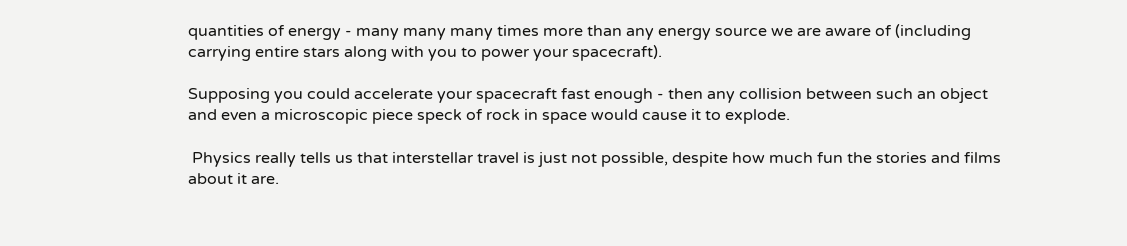quantities of energy - many many many times more than any energy source we are aware of (including carrying entire stars along with you to power your spacecraft).

Supposing you could accelerate your spacecraft fast enough - then any collision between such an object and even a microscopic piece speck of rock in space would cause it to explode.

 Physics really tells us that interstellar travel is just not possible, despite how much fun the stories and films about it are.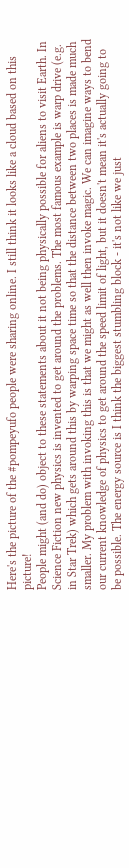Here's the picture of the #pompeyufo people were sharing online. I still think it looks like a cloud based on this picture!
People might (and do) object to these statements about it not being physically possible for aliens to visit Earth. In Science Fiction new physics is invented to get around the problems. The most famous example is warp drive (e.g. in Star Trek) which gets around this by warping space time so that the distance between two places is made much smaller. My problem with invoking this is that we might as well then invoke magic. We can imagine ways to bend our current knowledge of physics to get around the speed limit of light, but it doesn't mean it's actually going to be possible. The energy source is I think the biggest stumbling block - it's not like we just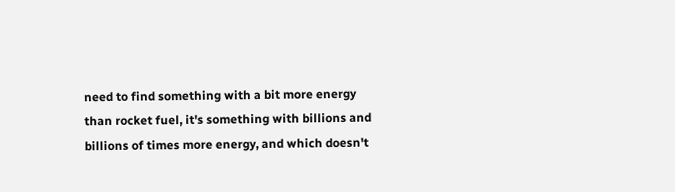need to find something with a bit more energy than rocket fuel, it's something with billions and billions of times more energy, and which doesn't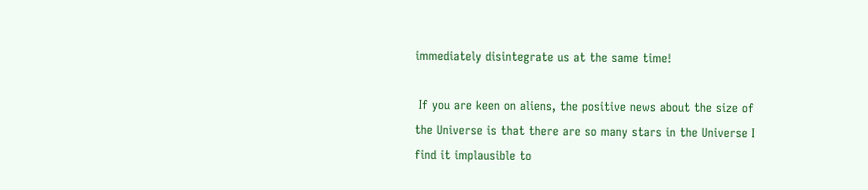immediately disintegrate us at the same time!

 If you are keen on aliens, the positive news about the size of the Universe is that there are so many stars in the Universe I find it implausible to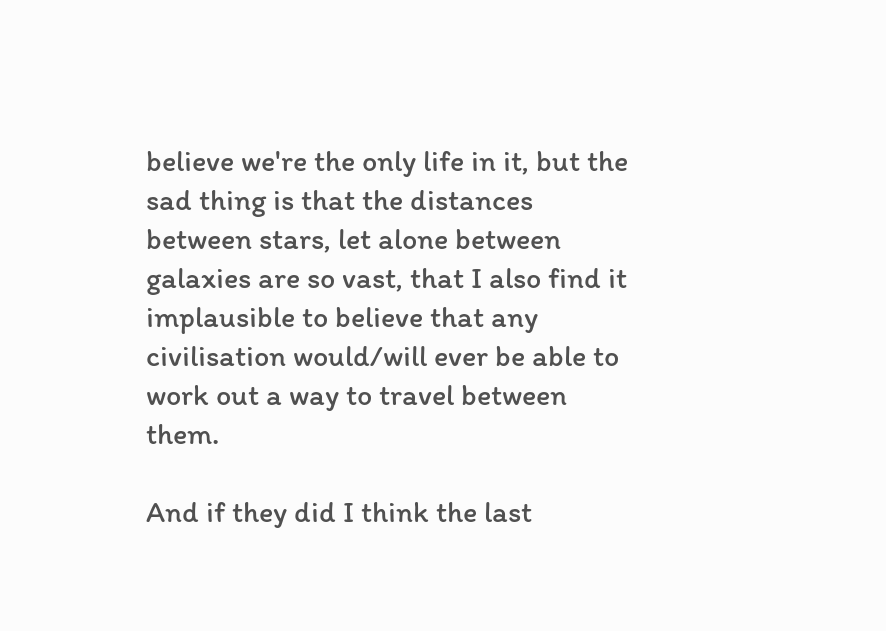believe we're the only life in it, but the sad thing is that the distances between stars, let alone between galaxies are so vast, that I also find it implausible to believe that any civilisation would/will ever be able to work out a way to travel between them.

And if they did I think the last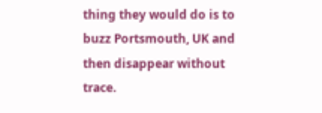thing they would do is to buzz Portsmouth, UK and then disappear without trace.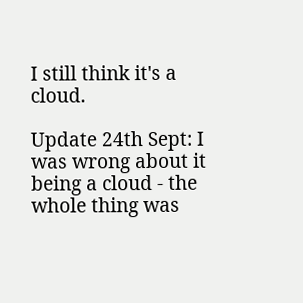I still think it's a cloud.

Update 24th Sept: I was wrong about it being a cloud - the whole thing was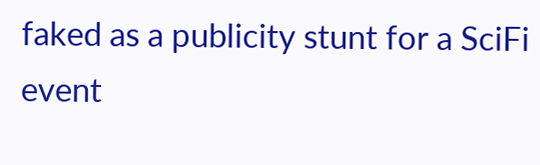faked as a publicity stunt for a SciFi event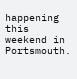happening this weekend in Portsmouth.